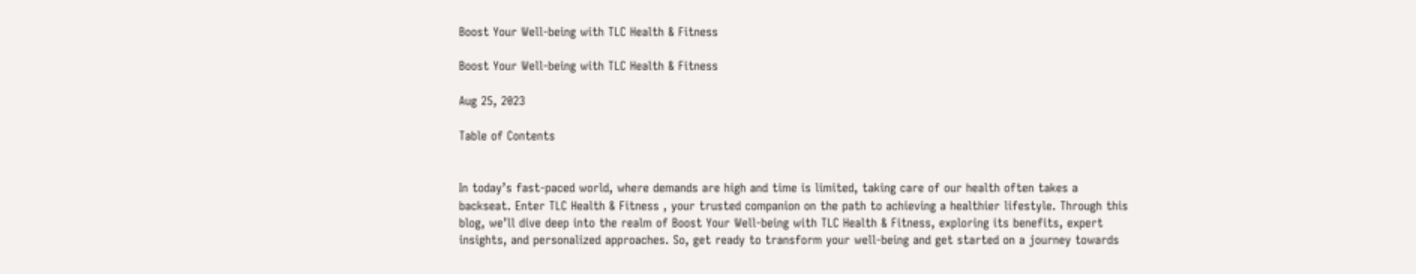Boost Your Well-being with TLC Health & Fitness

Boost Your Well-being with TLC Health & Fitness

Aug 25, 2023

Table of Contents


In today’s fast-paced world, where demands are high and time is limited, taking care of our health often takes a backseat. Enter TLC Health & Fitness , your trusted companion on the path to achieving a healthier lifestyle. Through this blog, we’ll dive deep into the realm of Boost Your Well-being with TLC Health & Fitness, exploring its benefits, expert insights, and personalized approaches. So, get ready to transform your well-being and get started on a journey towards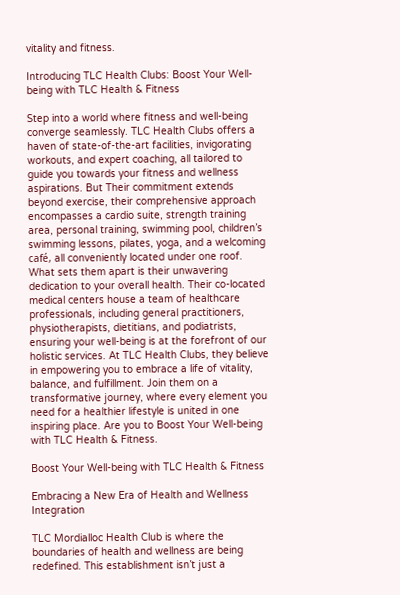vitality and fitness.

Introducing TLC Health Clubs: Boost Your Well-being with TLC Health & Fitness

Step into a world where fitness and well-being converge seamlessly. TLC Health Clubs offers a haven of state-of-the-art facilities, invigorating workouts, and expert coaching, all tailored to guide you towards your fitness and wellness aspirations. But Their commitment extends beyond exercise, their comprehensive approach encompasses a cardio suite, strength training area, personal training, swimming pool, children’s swimming lessons, pilates, yoga, and a welcoming café, all conveniently located under one roof.
What sets them apart is their unwavering dedication to your overall health. Their co-located medical centers house a team of healthcare professionals, including general practitioners, physiotherapists, dietitians, and podiatrists, ensuring your well-being is at the forefront of our holistic services. At TLC Health Clubs, they believe in empowering you to embrace a life of vitality, balance, and fulfillment. Join them on a transformative journey, where every element you need for a healthier lifestyle is united in one inspiring place. Are you to Boost Your Well-being with TLC Health & Fitness.

Boost Your Well-being with TLC Health & Fitness

Embracing a New Era of Health and Wellness Integration

TLC Mordialloc Health Club is where the boundaries of health and wellness are being redefined. This establishment isn’t just a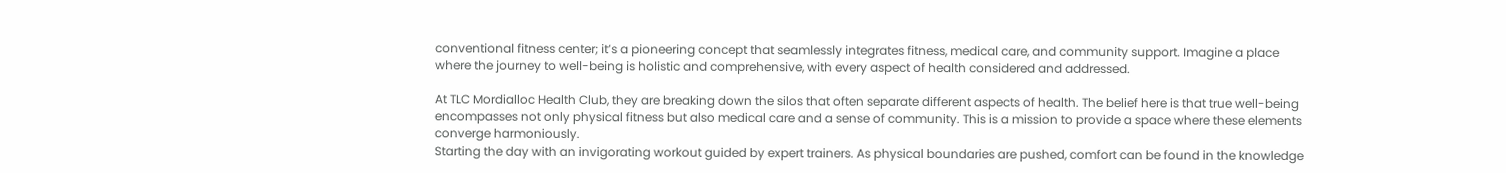conventional fitness center; it’s a pioneering concept that seamlessly integrates fitness, medical care, and community support. Imagine a place where the journey to well-being is holistic and comprehensive, with every aspect of health considered and addressed.

At TLC Mordialloc Health Club, they are breaking down the silos that often separate different aspects of health. The belief here is that true well-being encompasses not only physical fitness but also medical care and a sense of community. This is a mission to provide a space where these elements converge harmoniously.
Starting the day with an invigorating workout guided by expert trainers. As physical boundaries are pushed, comfort can be found in the knowledge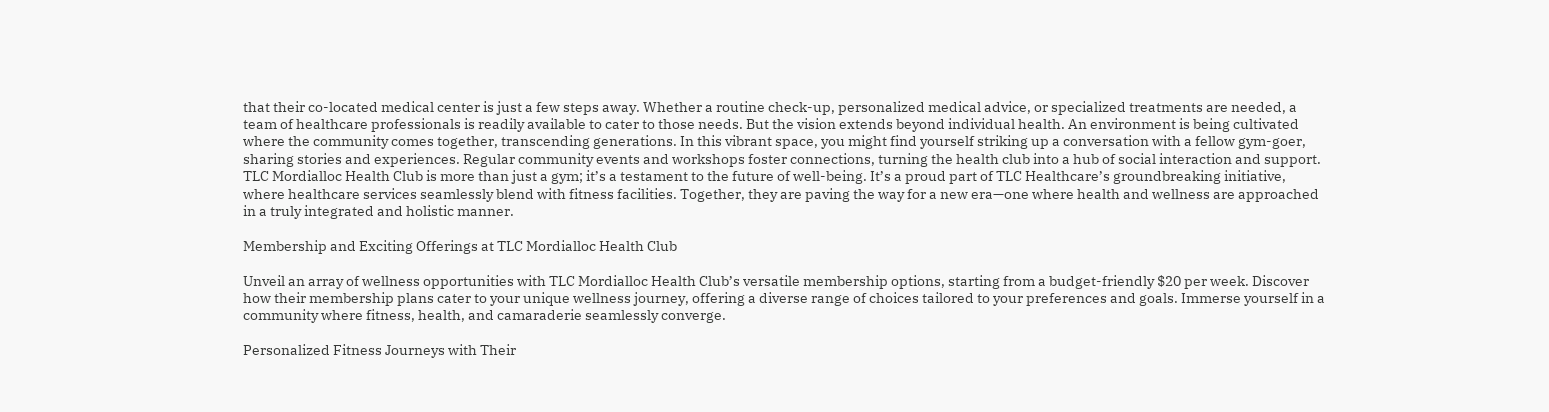that their co-located medical center is just a few steps away. Whether a routine check-up, personalized medical advice, or specialized treatments are needed, a team of healthcare professionals is readily available to cater to those needs. But the vision extends beyond individual health. An environment is being cultivated where the community comes together, transcending generations. In this vibrant space, you might find yourself striking up a conversation with a fellow gym-goer, sharing stories and experiences. Regular community events and workshops foster connections, turning the health club into a hub of social interaction and support.
TLC Mordialloc Health Club is more than just a gym; it’s a testament to the future of well-being. It’s a proud part of TLC Healthcare’s groundbreaking initiative, where healthcare services seamlessly blend with fitness facilities. Together, they are paving the way for a new era—one where health and wellness are approached in a truly integrated and holistic manner.

Membership and Exciting Offerings at TLC Mordialloc Health Club

Unveil an array of wellness opportunities with TLC Mordialloc Health Club’s versatile membership options, starting from a budget-friendly $20 per week. Discover how their membership plans cater to your unique wellness journey, offering a diverse range of choices tailored to your preferences and goals. Immerse yourself in a community where fitness, health, and camaraderie seamlessly converge.

Personalized Fitness Journeys with Their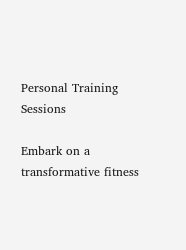Personal Training Sessions

Embark on a transformative fitness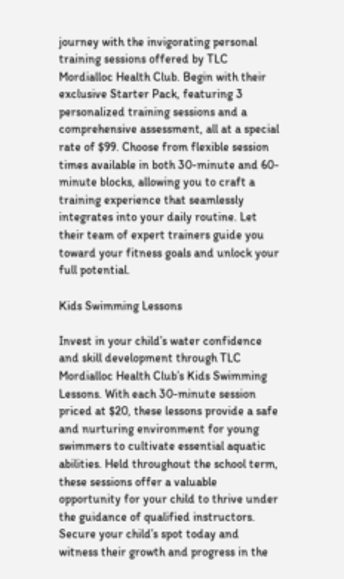journey with the invigorating personal training sessions offered by TLC Mordialloc Health Club. Begin with their exclusive Starter Pack, featuring 3 personalized training sessions and a comprehensive assessment, all at a special rate of $99. Choose from flexible session times available in both 30-minute and 60-minute blocks, allowing you to craft a training experience that seamlessly integrates into your daily routine. Let their team of expert trainers guide you toward your fitness goals and unlock your full potential.

Kids Swimming Lessons

Invest in your child’s water confidence and skill development through TLC Mordialloc Health Club’s Kids Swimming Lessons. With each 30-minute session priced at $20, these lessons provide a safe and nurturing environment for young swimmers to cultivate essential aquatic abilities. Held throughout the school term, these sessions offer a valuable opportunity for your child to thrive under the guidance of qualified instructors. Secure your child’s spot today and witness their growth and progress in the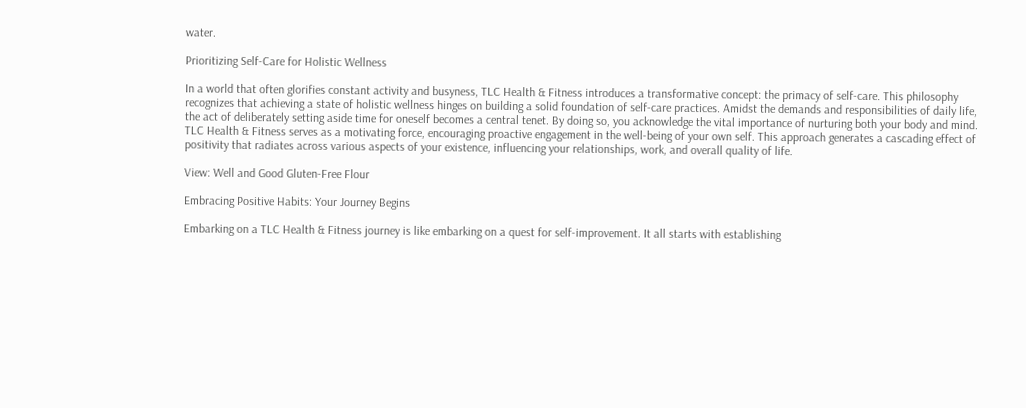water.

Prioritizing Self-Care for Holistic Wellness

In a world that often glorifies constant activity and busyness, TLC Health & Fitness introduces a transformative concept: the primacy of self-care. This philosophy recognizes that achieving a state of holistic wellness hinges on building a solid foundation of self-care practices. Amidst the demands and responsibilities of daily life, the act of deliberately setting aside time for oneself becomes a central tenet. By doing so, you acknowledge the vital importance of nurturing both your body and mind. TLC Health & Fitness serves as a motivating force, encouraging proactive engagement in the well-being of your own self. This approach generates a cascading effect of positivity that radiates across various aspects of your existence, influencing your relationships, work, and overall quality of life.

View: Well and Good Gluten-Free Flour

Embracing Positive Habits: Your Journey Begins

Embarking on a TLC Health & Fitness journey is like embarking on a quest for self-improvement. It all starts with establishing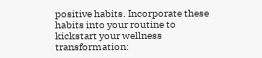positive habits. Incorporate these habits into your routine to kickstart your wellness transformation: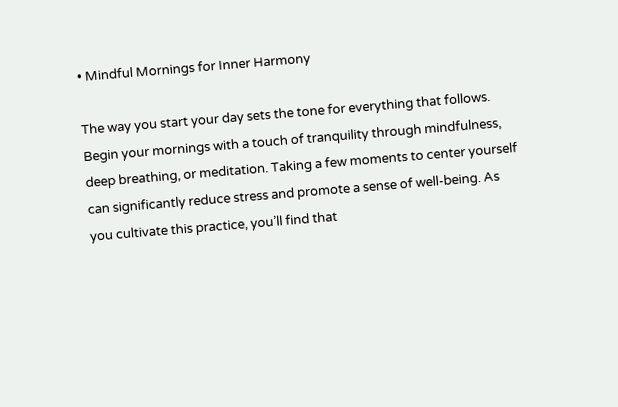• Mindful Mornings for Inner Harmony

The way you start your day sets the tone for everything that follows. Begin your mornings with a touch of tranquility through mindfulness, deep breathing, or meditation. Taking a few moments to center yourself can significantly reduce stress and promote a sense of well-being. As you cultivate this practice, you’ll find that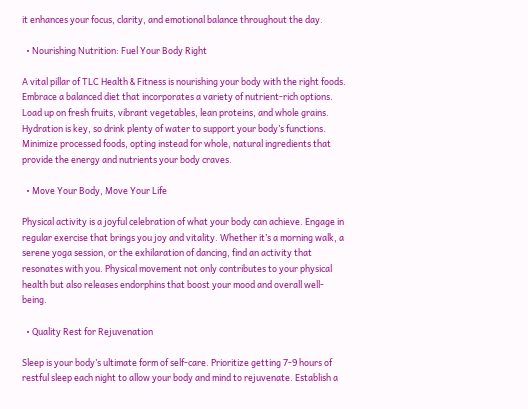it enhances your focus, clarity, and emotional balance throughout the day.

  • Nourishing Nutrition: Fuel Your Body Right

A vital pillar of TLC Health & Fitness is nourishing your body with the right foods. Embrace a balanced diet that incorporates a variety of nutrient-rich options. Load up on fresh fruits, vibrant vegetables, lean proteins, and whole grains. Hydration is key, so drink plenty of water to support your body’s functions. Minimize processed foods, opting instead for whole, natural ingredients that provide the energy and nutrients your body craves.

  • Move Your Body, Move Your Life

Physical activity is a joyful celebration of what your body can achieve. Engage in regular exercise that brings you joy and vitality. Whether it’s a morning walk, a serene yoga session, or the exhilaration of dancing, find an activity that resonates with you. Physical movement not only contributes to your physical health but also releases endorphins that boost your mood and overall well-being.

  • Quality Rest for Rejuvenation

Sleep is your body’s ultimate form of self-care. Prioritize getting 7-9 hours of restful sleep each night to allow your body and mind to rejuvenate. Establish a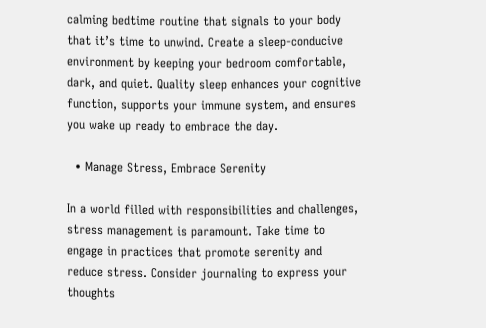calming bedtime routine that signals to your body that it’s time to unwind. Create a sleep-conducive environment by keeping your bedroom comfortable, dark, and quiet. Quality sleep enhances your cognitive function, supports your immune system, and ensures you wake up ready to embrace the day.

  • Manage Stress, Embrace Serenity

In a world filled with responsibilities and challenges, stress management is paramount. Take time to engage in practices that promote serenity and reduce stress. Consider journaling to express your thoughts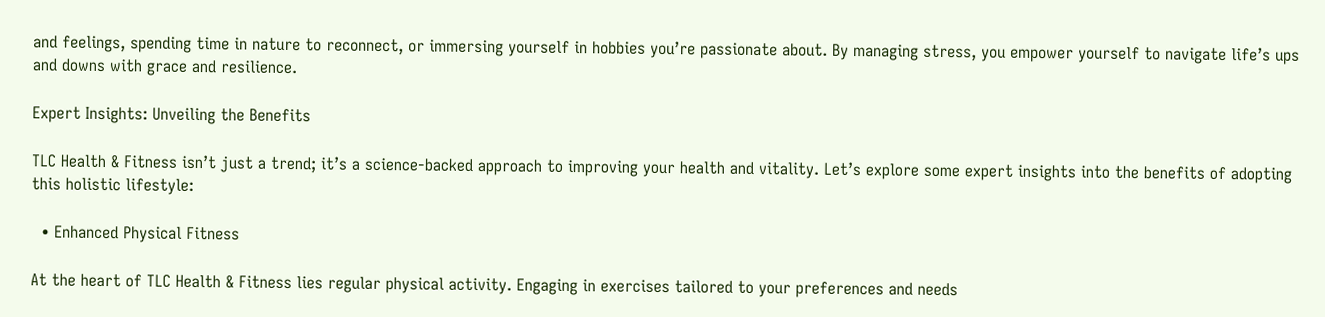and feelings, spending time in nature to reconnect, or immersing yourself in hobbies you’re passionate about. By managing stress, you empower yourself to navigate life’s ups and downs with grace and resilience.

Expert Insights: Unveiling the Benefits

TLC Health & Fitness isn’t just a trend; it’s a science-backed approach to improving your health and vitality. Let’s explore some expert insights into the benefits of adopting this holistic lifestyle:

  • Enhanced Physical Fitness

At the heart of TLC Health & Fitness lies regular physical activity. Engaging in exercises tailored to your preferences and needs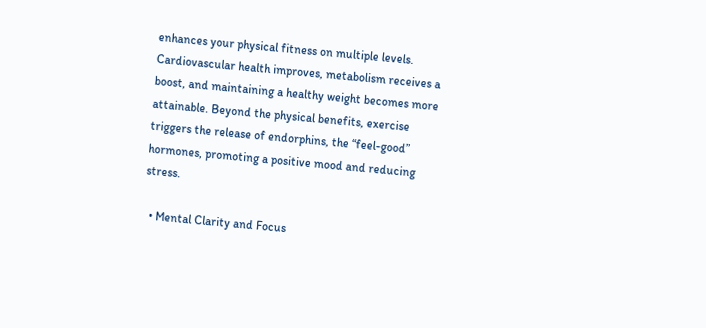enhances your physical fitness on multiple levels. Cardiovascular health improves, metabolism receives a boost, and maintaining a healthy weight becomes more attainable. Beyond the physical benefits, exercise triggers the release of endorphins, the “feel-good” hormones, promoting a positive mood and reducing stress.

  • Mental Clarity and Focus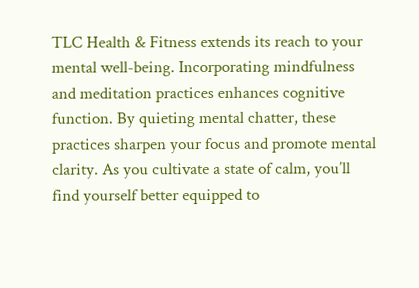TLC Health & Fitness extends its reach to your mental well-being. Incorporating mindfulness and meditation practices enhances cognitive function. By quieting mental chatter, these practices sharpen your focus and promote mental clarity. As you cultivate a state of calm, you’ll find yourself better equipped to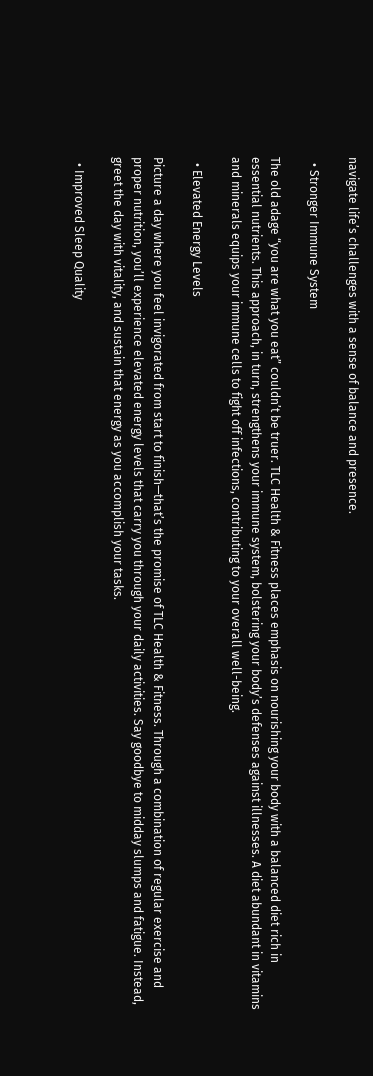navigate life’s challenges with a sense of balance and presence.

  • Stronger Immune System

The old adage “you are what you eat” couldn’t be truer. TLC Health & Fitness places emphasis on nourishing your body with a balanced diet rich in essential nutrients. This approach, in turn, strengthens your immune system, bolstering your body’s defenses against illnesses. A diet abundant in vitamins and minerals equips your immune cells to fight off infections, contributing to your overall well-being.

  • Elevated Energy Levels

Picture a day where you feel invigorated from start to finish—that’s the promise of TLC Health & Fitness. Through a combination of regular exercise and proper nutrition, you’ll experience elevated energy levels that carry you through your daily activities. Say goodbye to midday slumps and fatigue. Instead, greet the day with vitality, and sustain that energy as you accomplish your tasks.

  • Improved Sleep Quality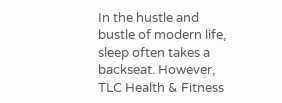In the hustle and bustle of modern life, sleep often takes a backseat. However, TLC Health & Fitness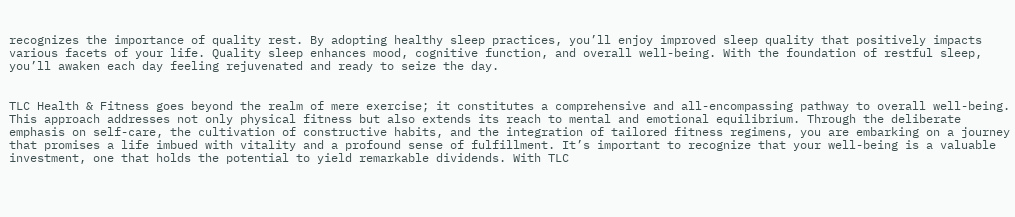recognizes the importance of quality rest. By adopting healthy sleep practices, you’ll enjoy improved sleep quality that positively impacts various facets of your life. Quality sleep enhances mood, cognitive function, and overall well-being. With the foundation of restful sleep, you’ll awaken each day feeling rejuvenated and ready to seize the day.


TLC Health & Fitness goes beyond the realm of mere exercise; it constitutes a comprehensive and all-encompassing pathway to overall well-being. This approach addresses not only physical fitness but also extends its reach to mental and emotional equilibrium. Through the deliberate emphasis on self-care, the cultivation of constructive habits, and the integration of tailored fitness regimens, you are embarking on a journey that promises a life imbued with vitality and a profound sense of fulfillment. It’s important to recognize that your well-being is a valuable investment, one that holds the potential to yield remarkable dividends. With TLC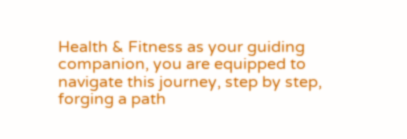Health & Fitness as your guiding companion, you are equipped to navigate this journey, step by step, forging a path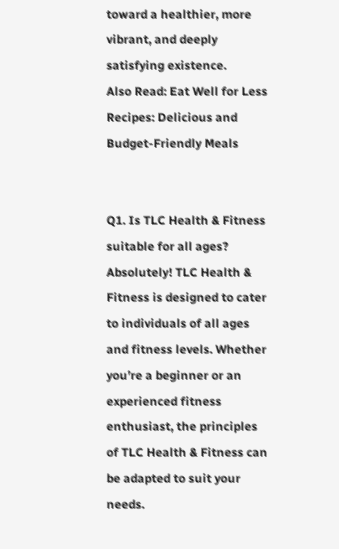toward a healthier, more vibrant, and deeply satisfying existence.
Also Read: Eat Well for Less Recipes: Delicious and Budget-Friendly Meals


Q1. Is TLC Health & Fitness suitable for all ages?
Absolutely! TLC Health & Fitness is designed to cater to individuals of all ages and fitness levels. Whether you’re a beginner or an experienced fitness enthusiast, the principles of TLC Health & Fitness can be adapted to suit your needs.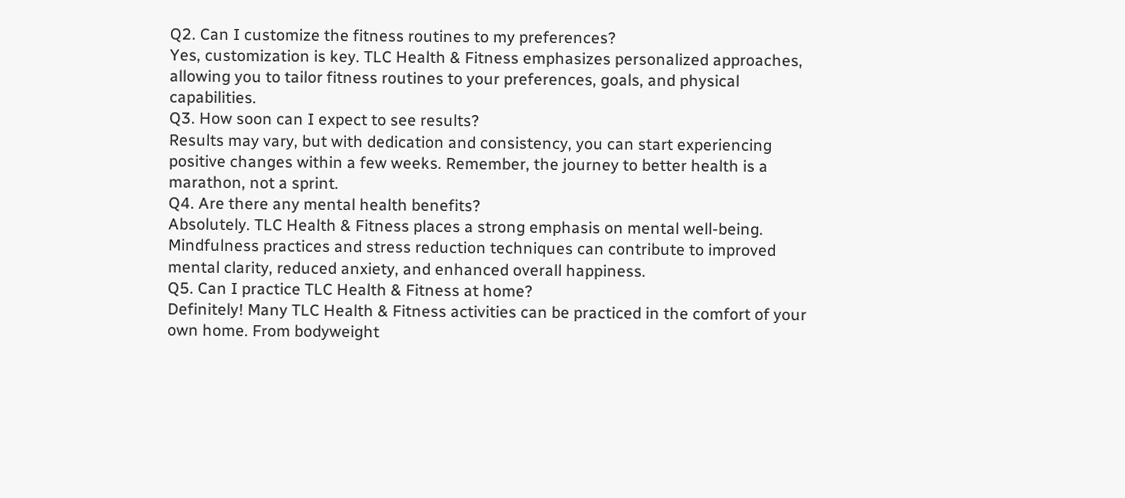Q2. Can I customize the fitness routines to my preferences?
Yes, customization is key. TLC Health & Fitness emphasizes personalized approaches, allowing you to tailor fitness routines to your preferences, goals, and physical capabilities.
Q3. How soon can I expect to see results?
Results may vary, but with dedication and consistency, you can start experiencing positive changes within a few weeks. Remember, the journey to better health is a marathon, not a sprint.
Q4. Are there any mental health benefits?
Absolutely. TLC Health & Fitness places a strong emphasis on mental well-being. Mindfulness practices and stress reduction techniques can contribute to improved mental clarity, reduced anxiety, and enhanced overall happiness.
Q5. Can I practice TLC Health & Fitness at home?
Definitely! Many TLC Health & Fitness activities can be practiced in the comfort of your own home. From bodyweight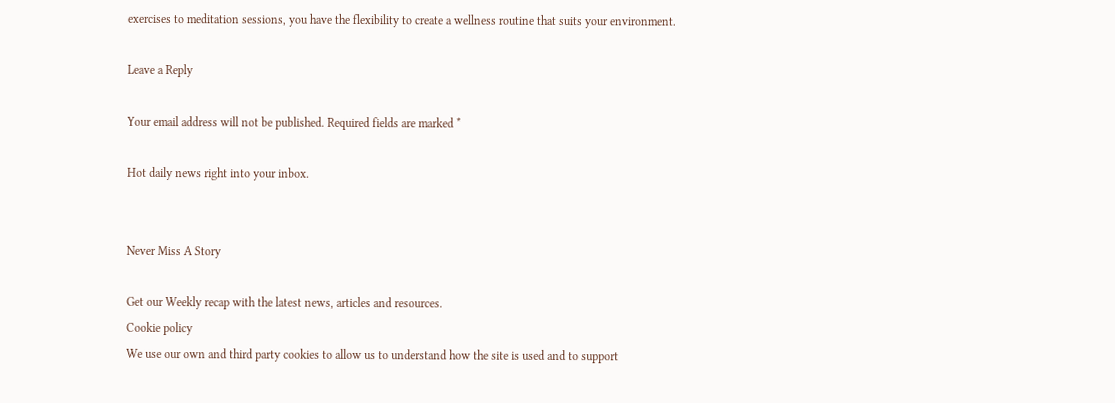exercises to meditation sessions, you have the flexibility to create a wellness routine that suits your environment.

Leave a Reply

Your email address will not be published. Required fields are marked *

Hot daily news right into your inbox.


Never Miss A Story

Get our Weekly recap with the latest news, articles and resources.
Cookie policy
We use our own and third party cookies to allow us to understand how the site is used and to support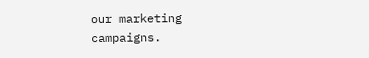our marketing campaigns.